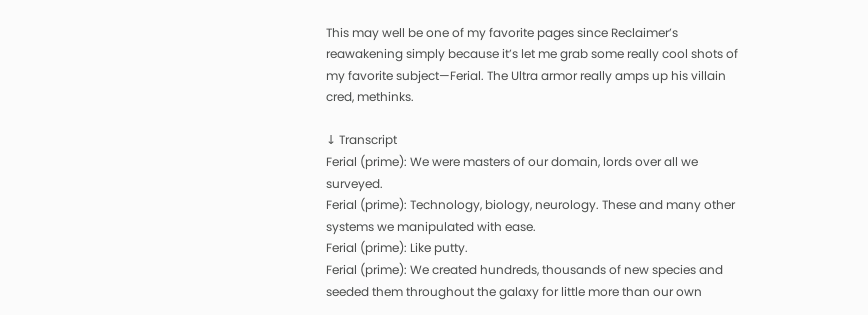This may well be one of my favorite pages since Reclaimer’s reawakening simply because it’s let me grab some really cool shots of my favorite subject—Ferial. The Ultra armor really amps up his villain cred, methinks.

↓ Transcript
Ferial (prime): We were masters of our domain, lords over all we surveyed.
Ferial (prime): Technology, biology, neurology. These and many other systems we manipulated with ease.
Ferial (prime): Like putty.
Ferial (prime): We created hundreds, thousands of new species and seeded them throughout the galaxy for little more than our own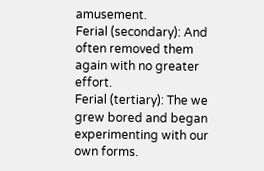amusement.
Ferial (secondary): And often removed them again with no greater effort.
Ferial (tertiary): The we grew bored and began experimenting with our own forms.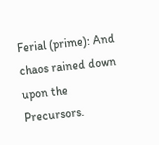Ferial (prime): And chaos rained down upon the Precursors.